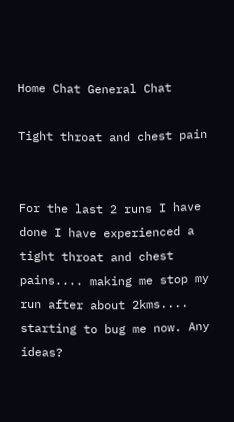Home Chat General Chat

Tight throat and chest pain


For the last 2 runs I have done I have experienced a tight throat and chest pains.... making me stop my run after about 2kms.... starting to bug me now. Any ideas?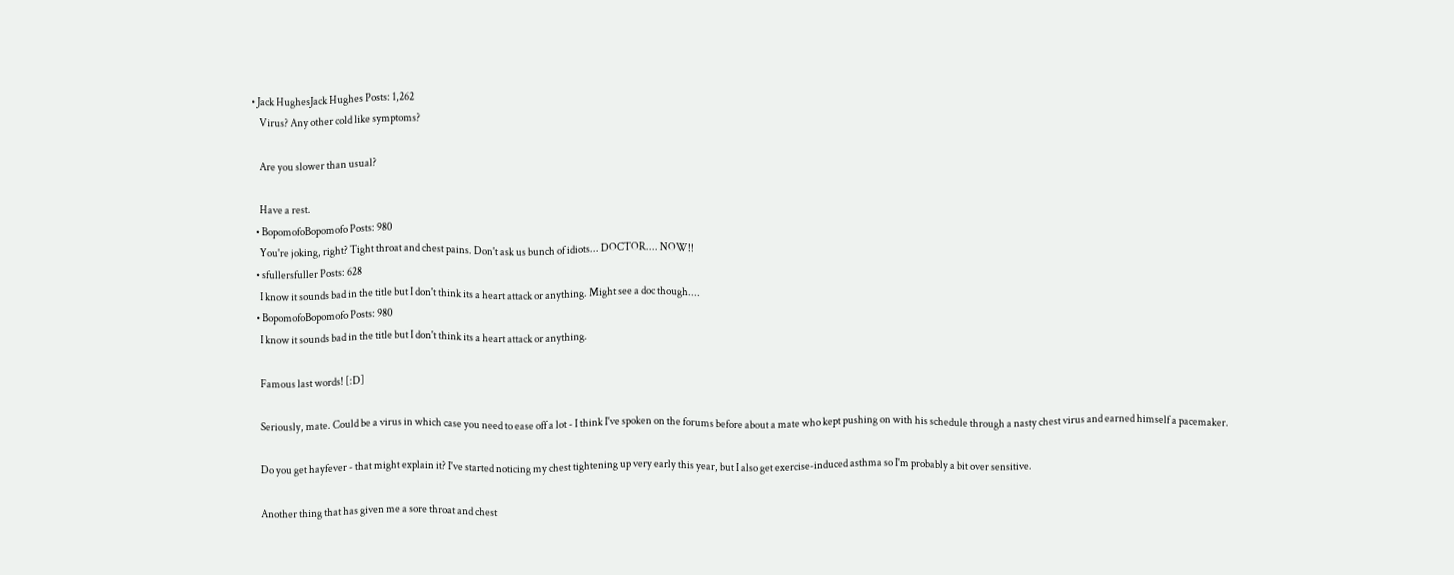• Jack HughesJack Hughes Posts: 1,262
    Virus? Any other cold like symptoms?

    Are you slower than usual?

    Have a rest.
  • BopomofoBopomofo Posts: 980
    You're joking, right? Tight throat and chest pains. Don't ask us bunch of idiots... DOCTOR.... NOW!!
  • sfullersfuller Posts: 628
    I know it sounds bad in the title but I don't think its a heart attack or anything. Might see a doc though....
  • BopomofoBopomofo Posts: 980
    I know it sounds bad in the title but I don't think its a heart attack or anything.

    Famous last words! [:D]

    Seriously, mate. Could be a virus in which case you need to ease off a lot - I think I've spoken on the forums before about a mate who kept pushing on with his schedule through a nasty chest virus and earned himself a pacemaker.

    Do you get hayfever - that might explain it? I've started noticing my chest tightening up very early this year, but I also get exercise-induced asthma so I'm probably a bit over sensitive.

    Another thing that has given me a sore throat and chest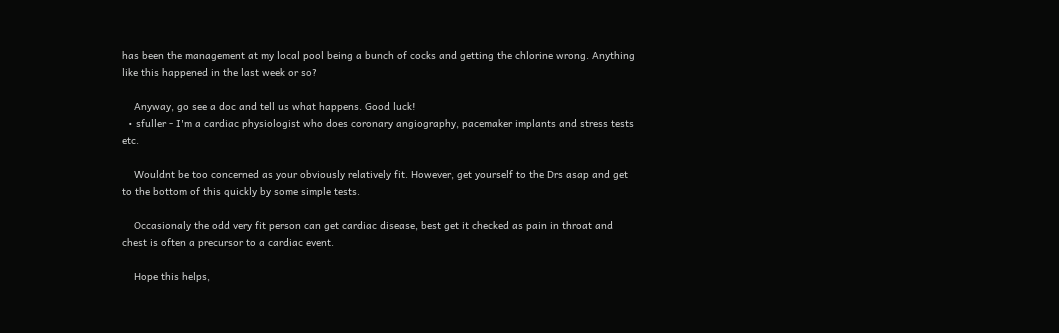has been the management at my local pool being a bunch of cocks and getting the chlorine wrong. Anything like this happened in the last week or so?

    Anyway, go see a doc and tell us what happens. Good luck!
  • sfuller - I'm a cardiac physiologist who does coronary angiography, pacemaker implants and stress tests etc.

    Wouldnt be too concerned as your obviously relatively fit. However, get yourself to the Drs asap and get to the bottom of this quickly by some simple tests.

    Occasionaly the odd very fit person can get cardiac disease, best get it checked as pain in throat and chest is often a precursor to a cardiac event.

    Hope this helps,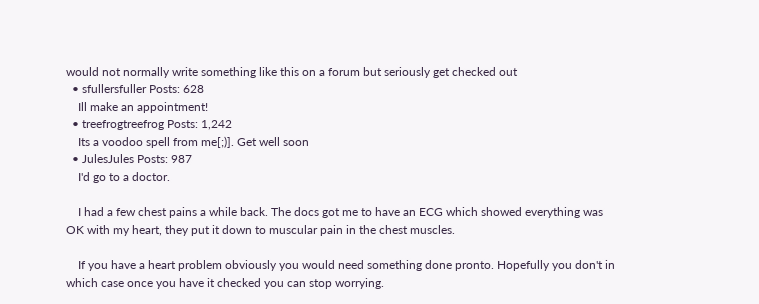would not normally write something like this on a forum but seriously get checked out
  • sfullersfuller Posts: 628
    Ill make an appointment!
  • treefrogtreefrog Posts: 1,242
    Its a voodoo spell from me[;)]. Get well soon
  • JulesJules Posts: 987
    I'd go to a doctor.

    I had a few chest pains a while back. The docs got me to have an ECG which showed everything was OK with my heart, they put it down to muscular pain in the chest muscles.

    If you have a heart problem obviously you would need something done pronto. Hopefully you don't in which case once you have it checked you can stop worrying.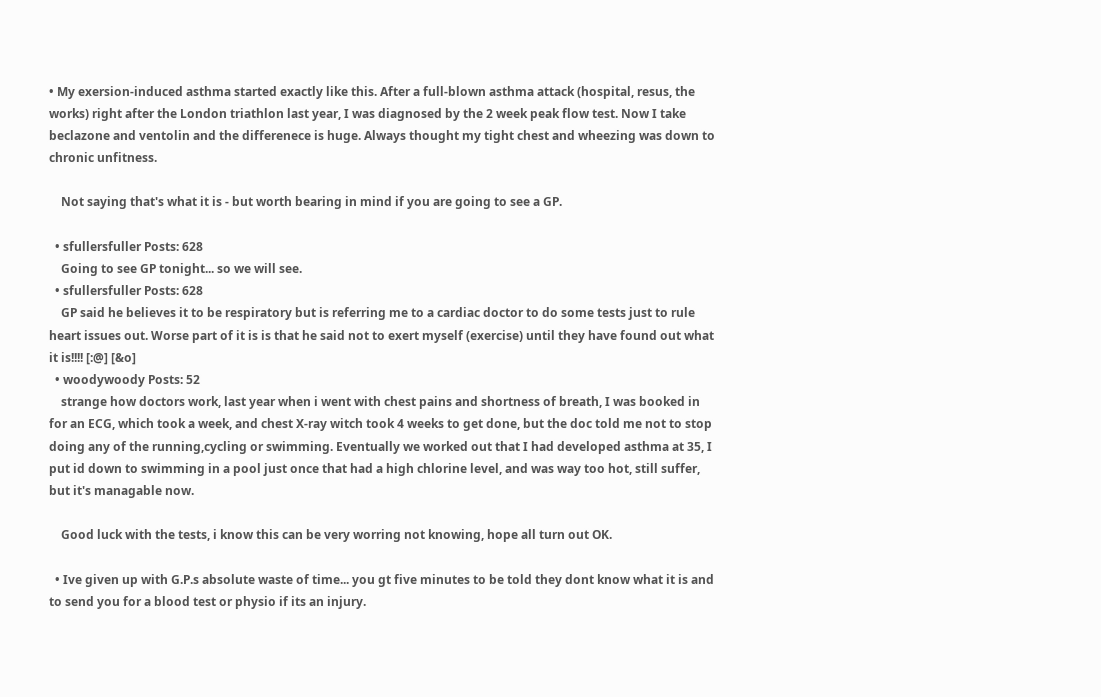• My exersion-induced asthma started exactly like this. After a full-blown asthma attack (hospital, resus, the works) right after the London triathlon last year, I was diagnosed by the 2 week peak flow test. Now I take beclazone and ventolin and the differenece is huge. Always thought my tight chest and wheezing was down to chronic unfitness.

    Not saying that's what it is - but worth bearing in mind if you are going to see a GP.

  • sfullersfuller Posts: 628
    Going to see GP tonight... so we will see.
  • sfullersfuller Posts: 628
    GP said he believes it to be respiratory but is referring me to a cardiac doctor to do some tests just to rule heart issues out. Worse part of it is is that he said not to exert myself (exercise) until they have found out what it is!!!! [:@] [&o]
  • woodywoody Posts: 52
    strange how doctors work, last year when i went with chest pains and shortness of breath, I was booked in for an ECG, which took a week, and chest X-ray witch took 4 weeks to get done, but the doc told me not to stop doing any of the running,cycling or swimming. Eventually we worked out that I had developed asthma at 35, I put id down to swimming in a pool just once that had a high chlorine level, and was way too hot, still suffer, but it's managable now.

    Good luck with the tests, i know this can be very worring not knowing, hope all turn out OK.

  • Ive given up with G.P.s absolute waste of time... you gt five minutes to be told they dont know what it is and to send you for a blood test or physio if its an injury.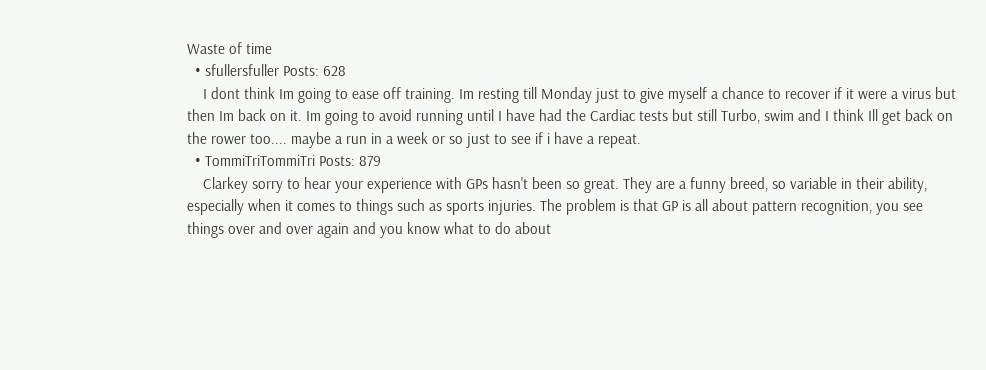Waste of time
  • sfullersfuller Posts: 628
    I dont think Im going to ease off training. Im resting till Monday just to give myself a chance to recover if it were a virus but then Im back on it. Im going to avoid running until I have had the Cardiac tests but still Turbo, swim and I think Ill get back on the rower too.... maybe a run in a week or so just to see if i have a repeat.
  • TommiTriTommiTri Posts: 879
    Clarkey sorry to hear your experience with GPs hasn't been so great. They are a funny breed, so variable in their ability, especially when it comes to things such as sports injuries. The problem is that GP is all about pattern recognition, you see things over and over again and you know what to do about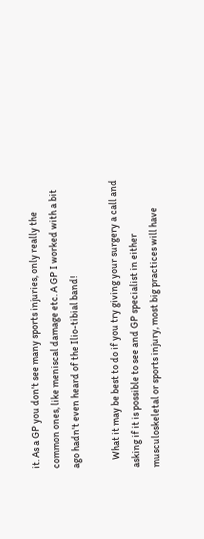it. As a GP you don't see many sports injuries, only really the common ones, like meniscal damage etc. A GP I worked with a bit ago hadn't even heard of the Ilio-tibial band!

    What it may be best to do if you try giving your surgery a call and asking if it is possible to see and GP specialist in either musculoskeletal or sports injury, most big practices will have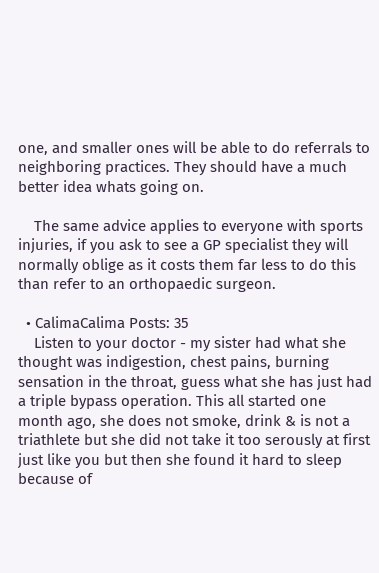one, and smaller ones will be able to do referrals to neighboring practices. They should have a much better idea whats going on.

    The same advice applies to everyone with sports injuries, if you ask to see a GP specialist they will normally oblige as it costs them far less to do this than refer to an orthopaedic surgeon.

  • CalimaCalima Posts: 35
    Listen to your doctor - my sister had what she thought was indigestion, chest pains, burning sensation in the throat, guess what she has just had a triple bypass operation. This all started one month ago, she does not smoke, drink & is not a triathlete but she did not take it too serously at first just like you but then she found it hard to sleep because of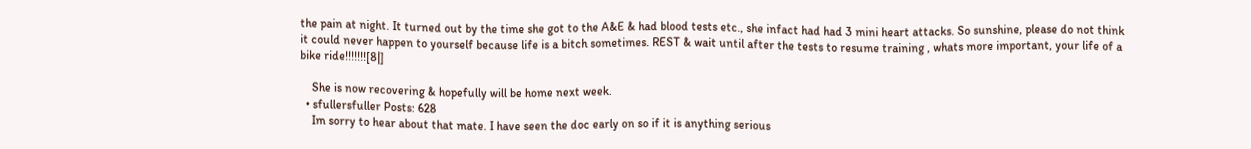the pain at night. It turned out by the time she got to the A&E & had blood tests etc., she infact had had 3 mini heart attacks. So sunshine, please do not think it could never happen to yourself because life is a bitch sometimes. REST & wait until after the tests to resume training , whats more important, your life of a bike ride!!!!!!![8|]

    She is now recovering & hopefully will be home next week.
  • sfullersfuller Posts: 628
    Im sorry to hear about that mate. I have seen the doc early on so if it is anything serious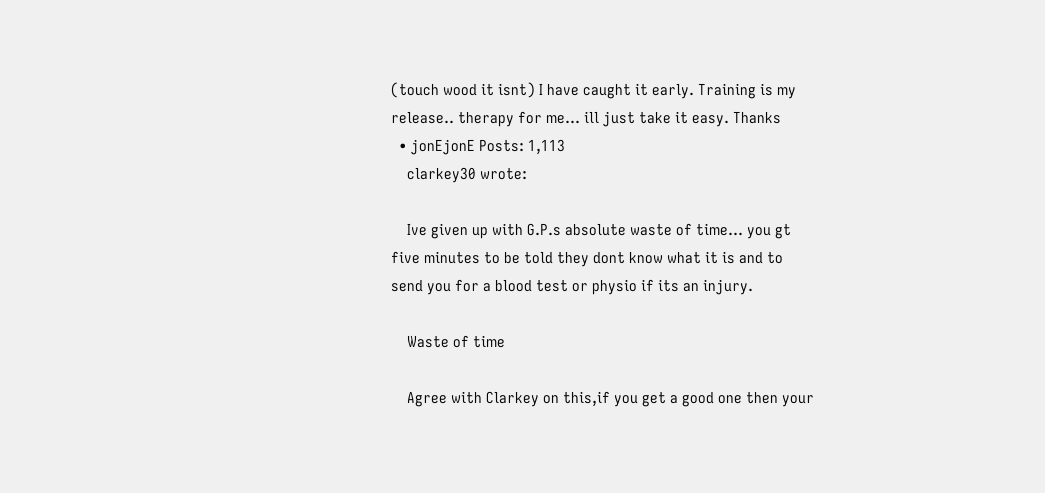(touch wood it isnt) I have caught it early. Training is my release.. therapy for me... ill just take it easy. Thanks
  • jonEjonE Posts: 1,113
    clarkey30 wrote:

    Ive given up with G.P.s absolute waste of time... you gt five minutes to be told they dont know what it is and to send you for a blood test or physio if its an injury.

    Waste of time

    Agree with Clarkey on this,if you get a good one then your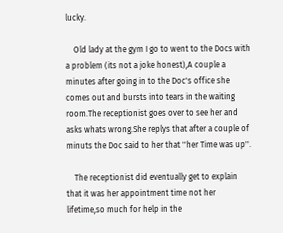lucky.

    Old lady at the gym I go to went to the Docs with a problem (its not a joke honest),A couple a minutes after going in to the Doc's office she comes out and bursts into tears in the waiting room.The receptionist goes over to see her and asks whats wrong.She replys that after a couple of minuts the Doc said to her that ''her Time was up''.

    The receptionist did eventually get to explain that it was her appointment time not her lifetime,so much for help in the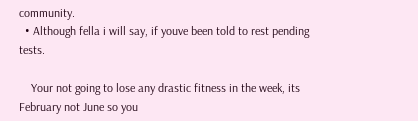community.
  • Although fella i will say, if youve been told to rest pending tests.

    Your not going to lose any drastic fitness in the week, its February not June so you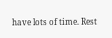have lots of time. Rest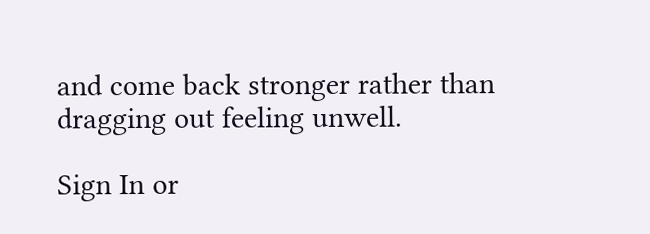and come back stronger rather than dragging out feeling unwell.

Sign In or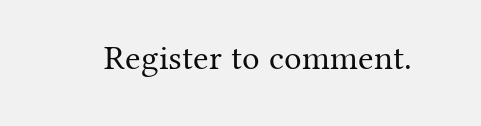Register to comment.